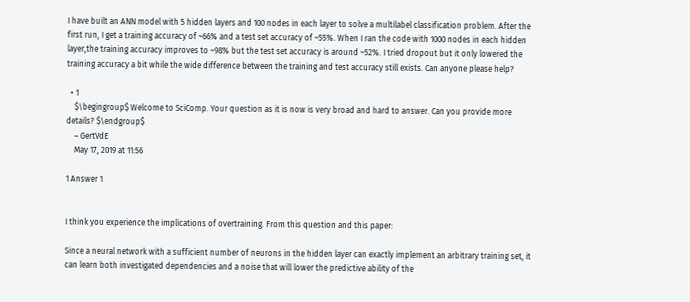I have built an ANN model with 5 hidden layers and 100 nodes in each layer to solve a multilabel classification problem. After the first run, I get a training accuracy of ~66% and a test set accuracy of ~55%. When I ran the code with 1000 nodes in each hidden layer,the training accuracy improves to ~98% but the test set accuracy is around ~52%. I tried dropout but it only lowered the training accuracy a bit while the wide difference between the training and test accuracy still exists. Can anyone please help?

  • 1
    $\begingroup$ Welcome to SciComp. Your question as it is now is very broad and hard to answer. Can you provide more details? $\endgroup$
    – GertVdE
    May 17, 2019 at 11:56

1 Answer 1


I think you experience the implications of overtraining. From this question and this paper:

Since a neural network with a sufficient number of neurons in the hidden layer can exactly implement an arbitrary training set, it can learn both investigated dependencies and a noise that will lower the predictive ability of the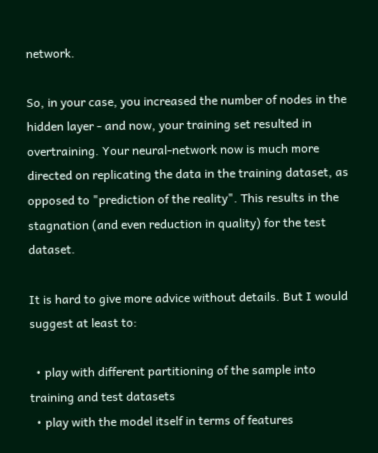network.

So, in your case, you increased the number of nodes in the hidden layer - and now, your training set resulted in overtraining. Your neural-network now is much more directed on replicating the data in the training dataset, as opposed to "prediction of the reality". This results in the stagnation (and even reduction in quality) for the test dataset.

It is hard to give more advice without details. But I would suggest at least to:

  • play with different partitioning of the sample into training and test datasets
  • play with the model itself in terms of features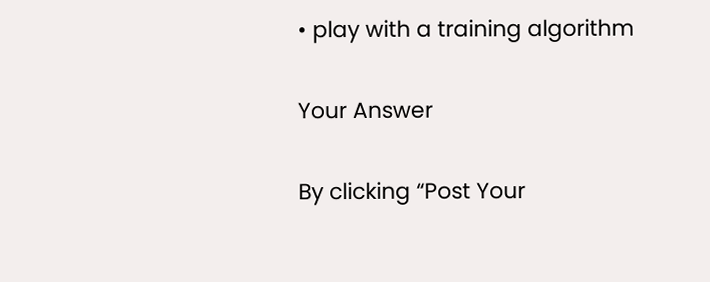• play with a training algorithm

Your Answer

By clicking “Post Your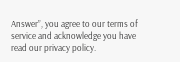Answer”, you agree to our terms of service and acknowledge you have read our privacy policy.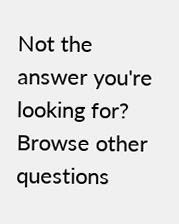Not the answer you're looking for? Browse other questions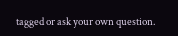tagged or ask your own question.